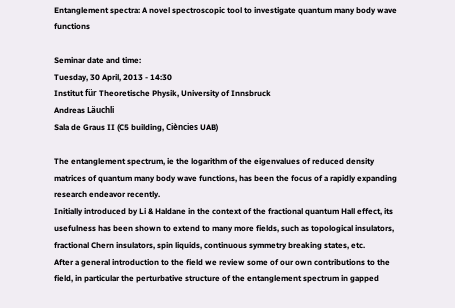Entanglement spectra: A novel spectroscopic tool to investigate quantum many body wave functions

Seminar date and time:
Tuesday, 30 April, 2013 - 14:30
Institut für Theoretische Physik, University of Innsbruck
Andreas Läuchli
Sala de Graus II (C5 building, Ciències UAB)

The entanglement spectrum, ie the logarithm of the eigenvalues of reduced density matrices of quantum many body wave functions, has been the focus of a rapidly expanding research endeavor recently.
Initially introduced by Li & Haldane in the context of the fractional quantum Hall effect, its usefulness has been shown to extend to many more fields, such as topological insulators, fractional Chern insulators, spin liquids, continuous symmetry breaking states, etc.
After a general introduction to the field we review some of our own contributions to the field, in particular the perturbative structure of the entanglement spectrum in gapped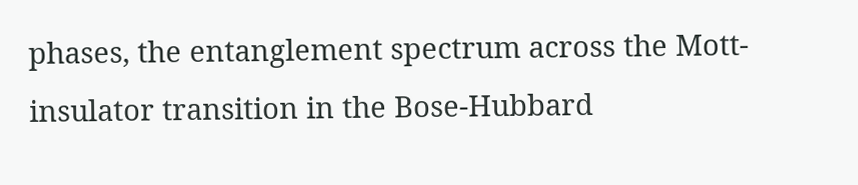phases, the entanglement spectrum across the Mott-insulator transition in the Bose-Hubbard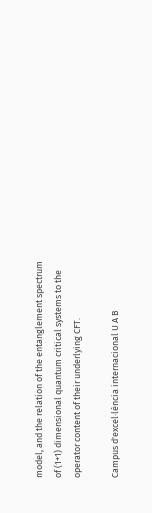model, and the relation of the entanglement spectrum of (1+1) dimensional quantum critical systems to the operator content of their underlying CFT.

Campus d'excel·lència internacional U A B